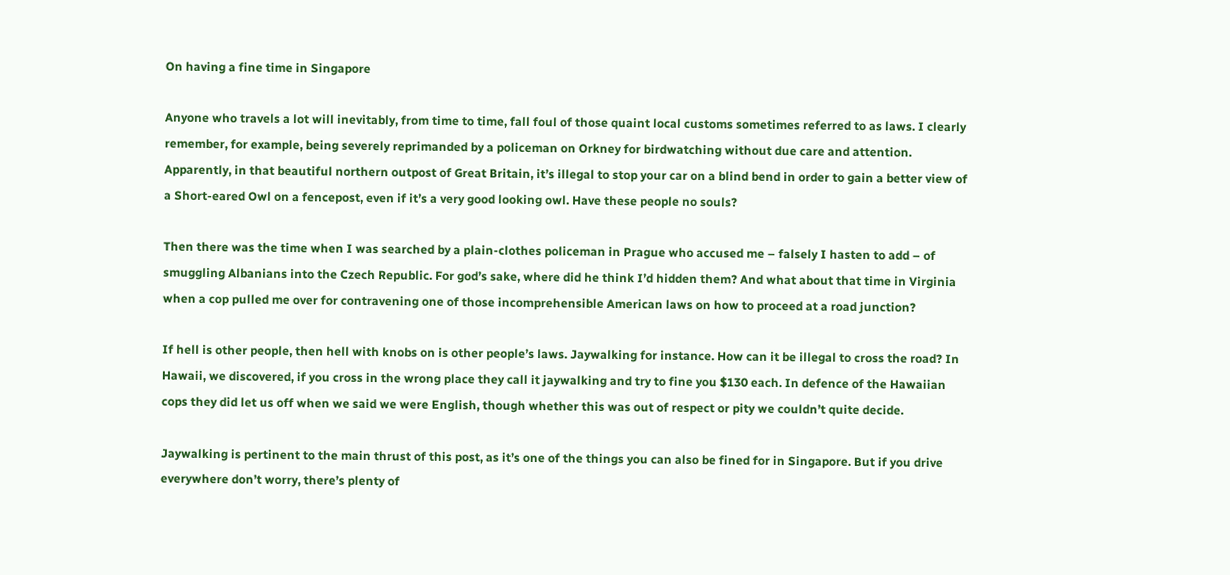On having a fine time in Singapore

Anyone who travels a lot will inevitably, from time to time, fall foul of those quaint local customs sometimes referred to as laws. I clearly remember, for example, being severely reprimanded by a policeman on Orkney for birdwatching without due care and attention. Apparently, in that beautiful northern outpost of Great Britain, it’s illegal to stop your car on a blind bend in order to gain a better view of a Short-eared Owl on a fencepost, even if it’s a very good looking owl. Have these people no souls?

Then there was the time when I was searched by a plain-clothes policeman in Prague who accused me – falsely I hasten to add – of smuggling Albanians into the Czech Republic. For god’s sake, where did he think I’d hidden them? And what about that time in Virginia when a cop pulled me over for contravening one of those incomprehensible American laws on how to proceed at a road junction?

If hell is other people, then hell with knobs on is other people’s laws. Jaywalking for instance. How can it be illegal to cross the road? In Hawaii, we discovered, if you cross in the wrong place they call it jaywalking and try to fine you $130 each. In defence of the Hawaiian cops they did let us off when we said we were English, though whether this was out of respect or pity we couldn’t quite decide.

Jaywalking is pertinent to the main thrust of this post, as it’s one of the things you can also be fined for in Singapore. But if you drive everywhere don’t worry, there’s plenty of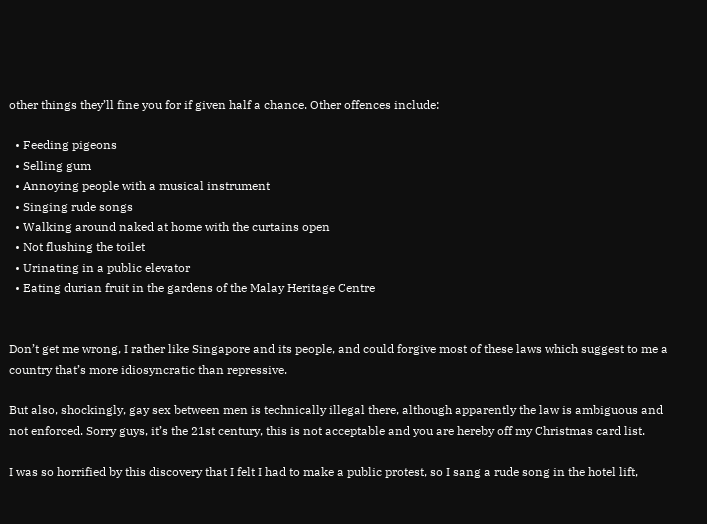other things they’ll fine you for if given half a chance. Other offences include:

  • Feeding pigeons
  • Selling gum
  • Annoying people with a musical instrument
  • Singing rude songs
  • Walking around naked at home with the curtains open
  • Not flushing the toilet
  • Urinating in a public elevator
  • Eating durian fruit in the gardens of the Malay Heritage Centre


Don’t get me wrong, I rather like Singapore and its people, and could forgive most of these laws which suggest to me a country that’s more idiosyncratic than repressive.

But also, shockingly, gay sex between men is technically illegal there, although apparently the law is ambiguous and not enforced. Sorry guys, it’s the 21st century, this is not acceptable and you are hereby off my Christmas card list.

I was so horrified by this discovery that I felt I had to make a public protest, so I sang a rude song in the hotel lift,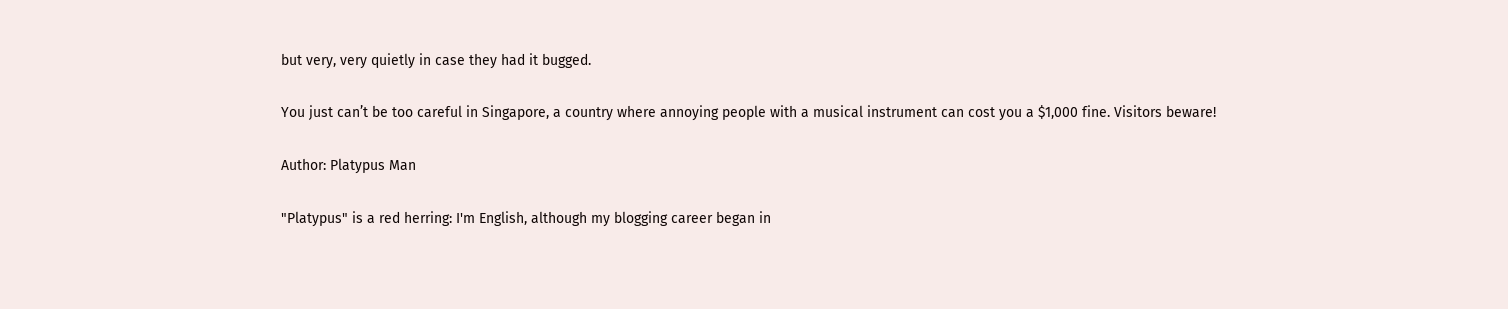but very, very quietly in case they had it bugged.

You just can’t be too careful in Singapore, a country where annoying people with a musical instrument can cost you a $1,000 fine. Visitors beware!

Author: Platypus Man

"Platypus" is a red herring: I'm English, although my blogging career began in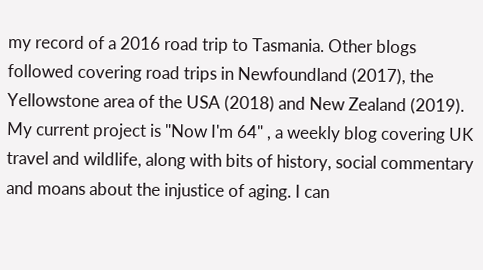my record of a 2016 road trip to Tasmania. Other blogs followed covering road trips in Newfoundland (2017), the Yellowstone area of the USA (2018) and New Zealand (2019). My current project is "Now I'm 64" , a weekly blog covering UK travel and wildlife, along with bits of history, social commentary and moans about the injustice of aging. I can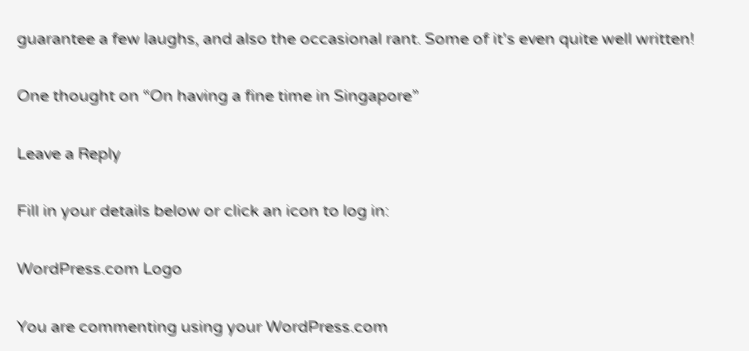guarantee a few laughs, and also the occasional rant. Some of it's even quite well written!

One thought on “On having a fine time in Singapore”

Leave a Reply

Fill in your details below or click an icon to log in:

WordPress.com Logo

You are commenting using your WordPress.com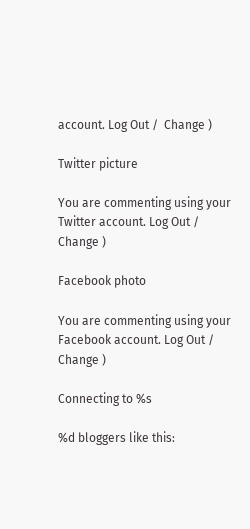account. Log Out /  Change )

Twitter picture

You are commenting using your Twitter account. Log Out /  Change )

Facebook photo

You are commenting using your Facebook account. Log Out /  Change )

Connecting to %s

%d bloggers like this: